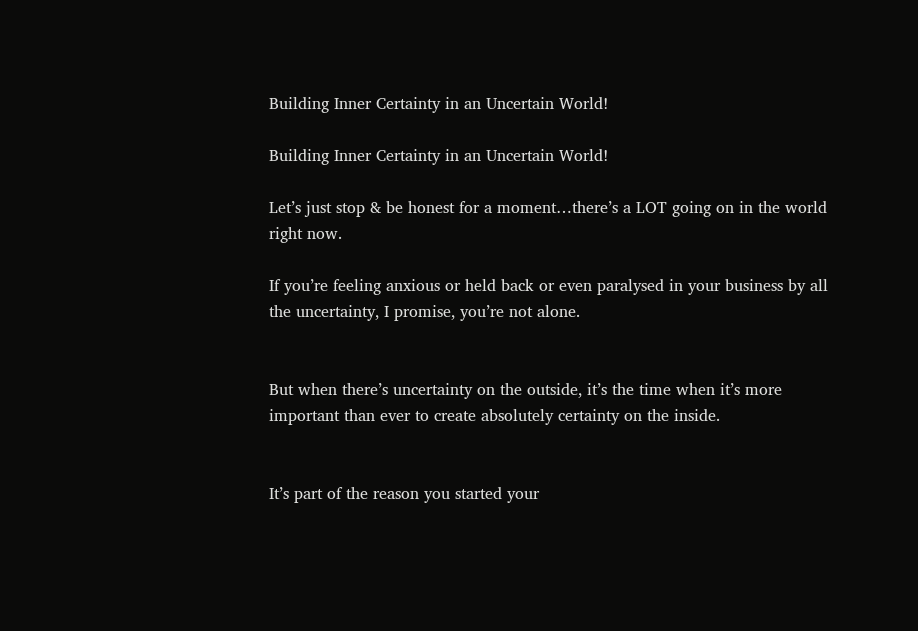Building Inner Certainty in an Uncertain World!

Building Inner Certainty in an Uncertain World!

Let’s just stop & be honest for a moment…there’s a LOT going on in the world right now.

If you’re feeling anxious or held back or even paralysed in your business by all the uncertainty, I promise, you’re not alone.


But when there’s uncertainty on the outside, it’s the time when it’s more important than ever to create absolutely certainty on the inside.


It’s part of the reason you started your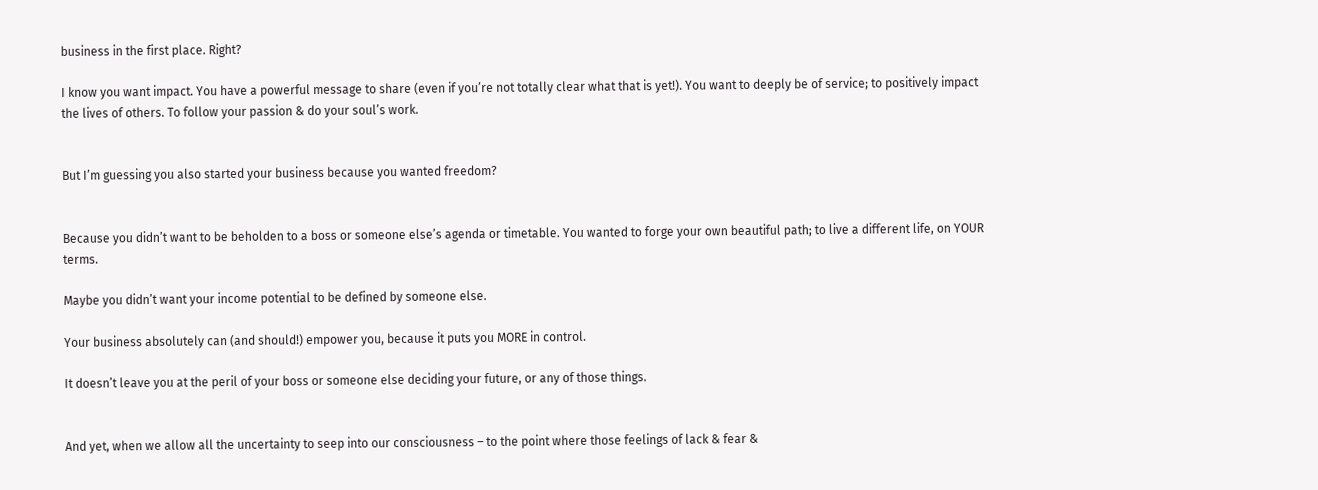business in the first place. Right?

I know you want impact. You have a powerful message to share (even if you’re not totally clear what that is yet!). You want to deeply be of service; to positively impact the lives of others. To follow your passion & do your soul’s work.


But I’m guessing you also started your business because you wanted freedom?


Because you didn’t want to be beholden to a boss or someone else’s agenda or timetable. You wanted to forge your own beautiful path; to live a different life, on YOUR terms.

Maybe you didn’t want your income potential to be defined by someone else.

Your business absolutely can (and should!) empower you, because it puts you MORE in control.

It doesn’t leave you at the peril of your boss or someone else deciding your future, or any of those things.


And yet, when we allow all the uncertainty to seep into our consciousness – to the point where those feelings of lack & fear &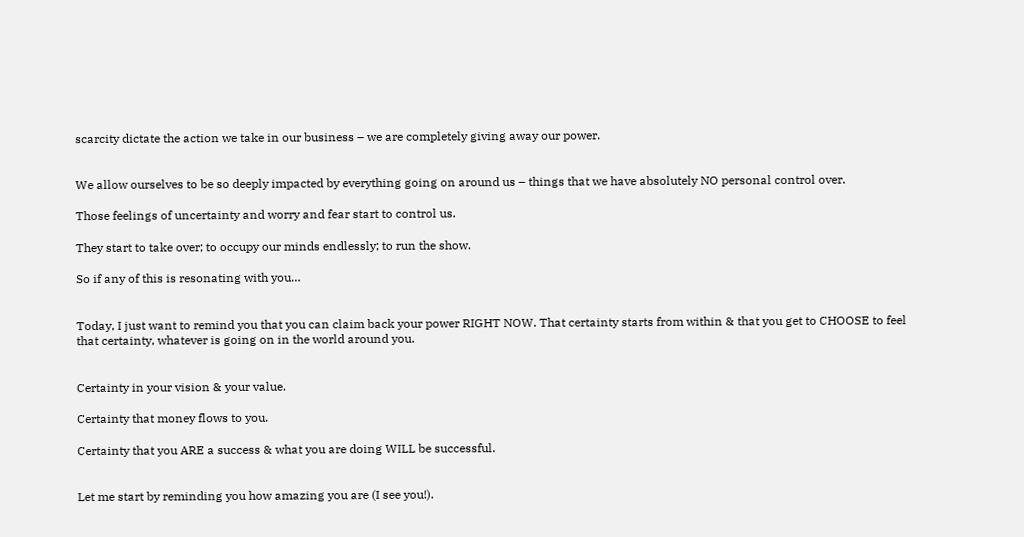scarcity dictate the action we take in our business – we are completely giving away our power.


We allow ourselves to be so deeply impacted by everything going on around us – things that we have absolutely NO personal control over.

Those feelings of uncertainty and worry and fear start to control us.

They start to take over; to occupy our minds endlessly; to run the show.

So if any of this is resonating with you…


Today, I just want to remind you that you can claim back your power RIGHT NOW. That certainty starts from within & that you get to CHOOSE to feel that certainty, whatever is going on in the world around you.


Certainty in your vision & your value.

Certainty that money flows to you.

Certainty that you ARE a success & what you are doing WILL be successful.


Let me start by reminding you how amazing you are (I see you!).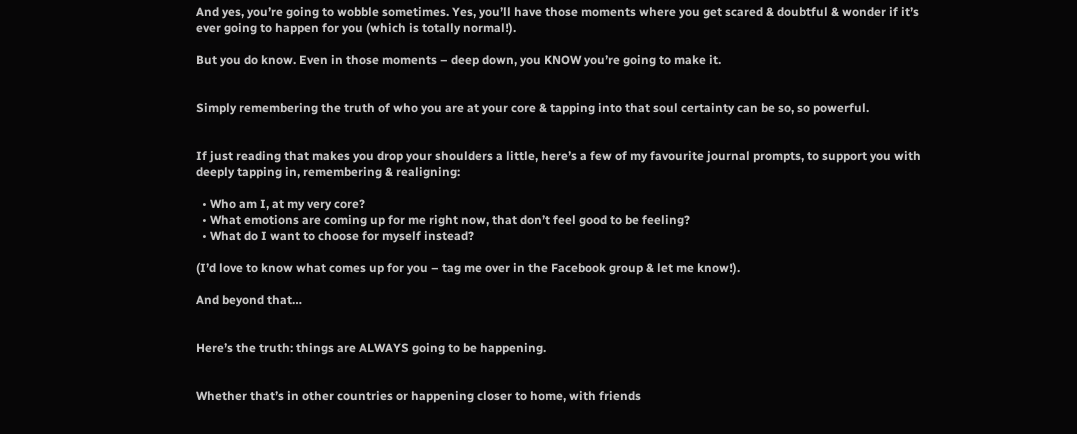And yes, you’re going to wobble sometimes. Yes, you’ll have those moments where you get scared & doubtful & wonder if it’s ever going to happen for you (which is totally normal!).

But you do know. Even in those moments – deep down, you KNOW you’re going to make it.


Simply remembering the truth of who you are at your core & tapping into that soul certainty can be so, so powerful.


If just reading that makes you drop your shoulders a little, here’s a few of my favourite journal prompts, to support you with deeply tapping in, remembering & realigning:

  • Who am I, at my very core?
  • What emotions are coming up for me right now, that don’t feel good to be feeling?
  • What do I want to choose for myself instead?

(I’d love to know what comes up for you – tag me over in the Facebook group & let me know!).

And beyond that…


Here’s the truth: things are ALWAYS going to be happening.


Whether that’s in other countries or happening closer to home, with friends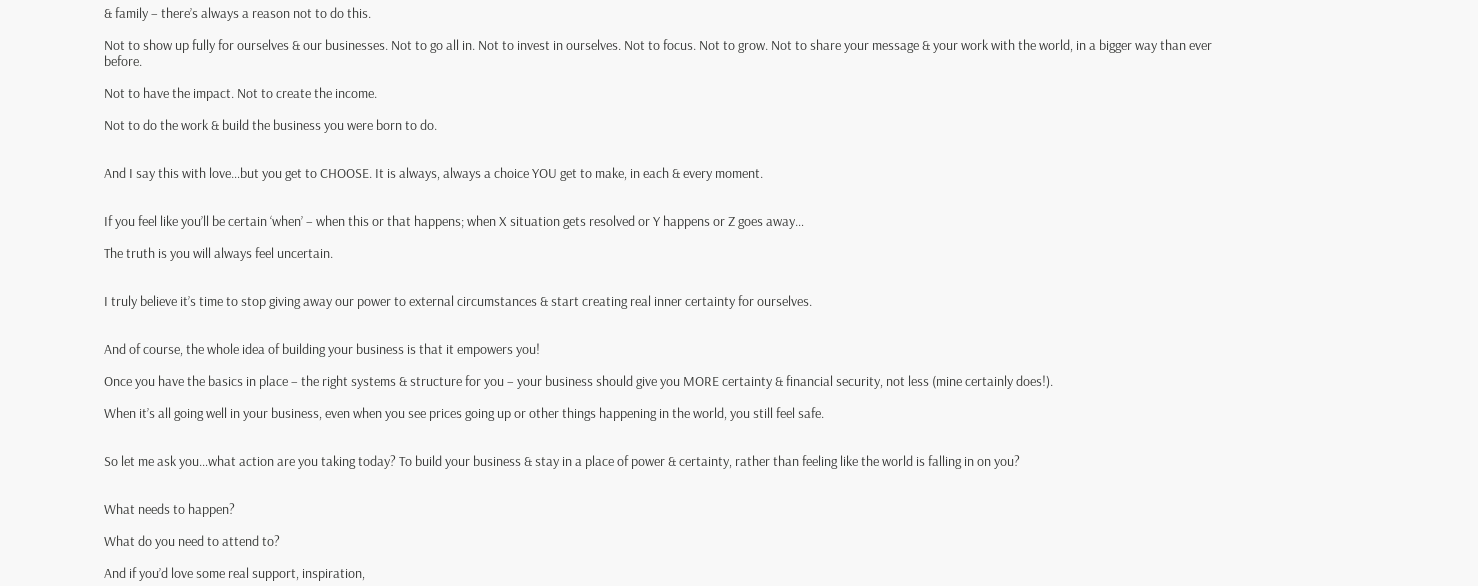& family – there’s always a reason not to do this.

Not to show up fully for ourselves & our businesses. Not to go all in. Not to invest in ourselves. Not to focus. Not to grow. Not to share your message & your work with the world, in a bigger way than ever before.

Not to have the impact. Not to create the income.

Not to do the work & build the business you were born to do.


And I say this with love…but you get to CHOOSE. It is always, always a choice YOU get to make, in each & every moment.


If you feel like you’ll be certain ‘when’ – when this or that happens; when X situation gets resolved or Y happens or Z goes away…

The truth is you will always feel uncertain.


I truly believe it’s time to stop giving away our power to external circumstances & start creating real inner certainty for ourselves.


And of course, the whole idea of building your business is that it empowers you!

Once you have the basics in place – the right systems & structure for you – your business should give you MORE certainty & financial security, not less (mine certainly does!).

When it’s all going well in your business, even when you see prices going up or other things happening in the world, you still feel safe.


So let me ask you…what action are you taking today? To build your business & stay in a place of power & certainty, rather than feeling like the world is falling in on you?


What needs to happen?

What do you need to attend to?

And if you’d love some real support, inspiration,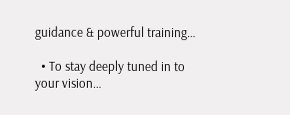guidance & powerful training…

  • To stay deeply tuned in to your vision…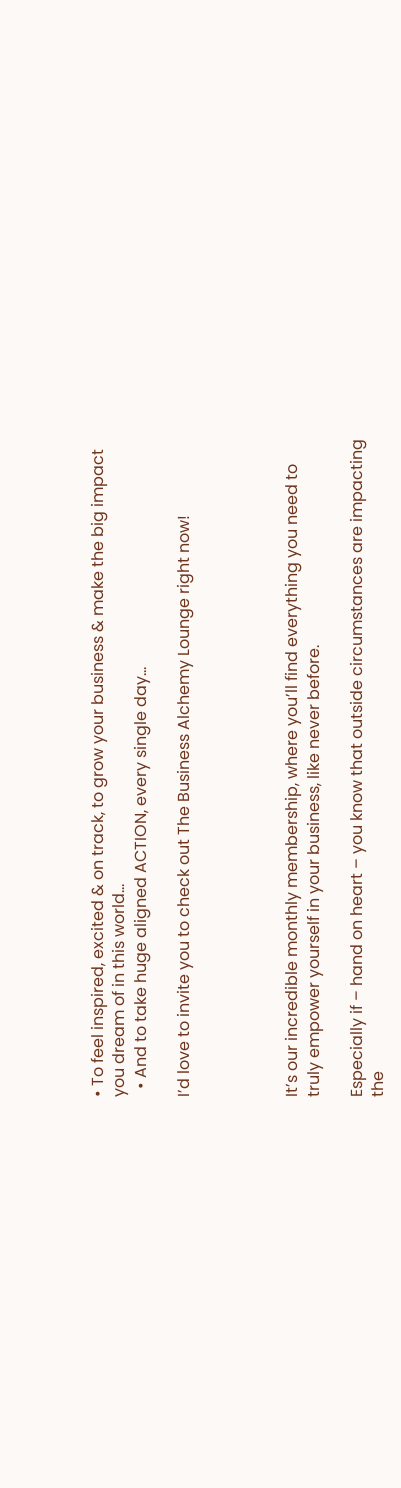• To feel inspired, excited & on track, to grow your business & make the big impact you dream of in this world…
  • And to take huge aligned ACTION, every single day…

I’d love to invite you to check out The Business Alchemy Lounge right now!




It’s our incredible monthly membership, where you’ll find everything you need to truly empower yourself in your business, like never before.

Especially if – hand on heart – you know that outside circumstances are impacting the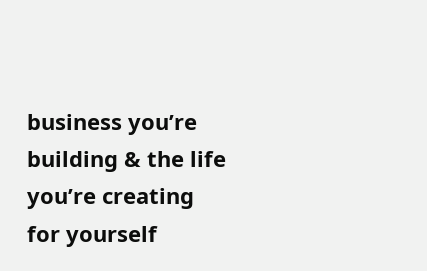business you’re building & the life you’re creating for yourself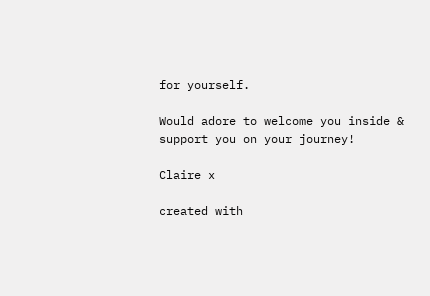for yourself.

Would adore to welcome you inside & support you on your journey!

Claire x

created with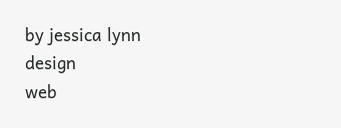by jessica lynn design
web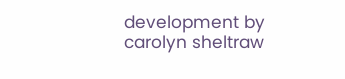development by carolyn sheltraw